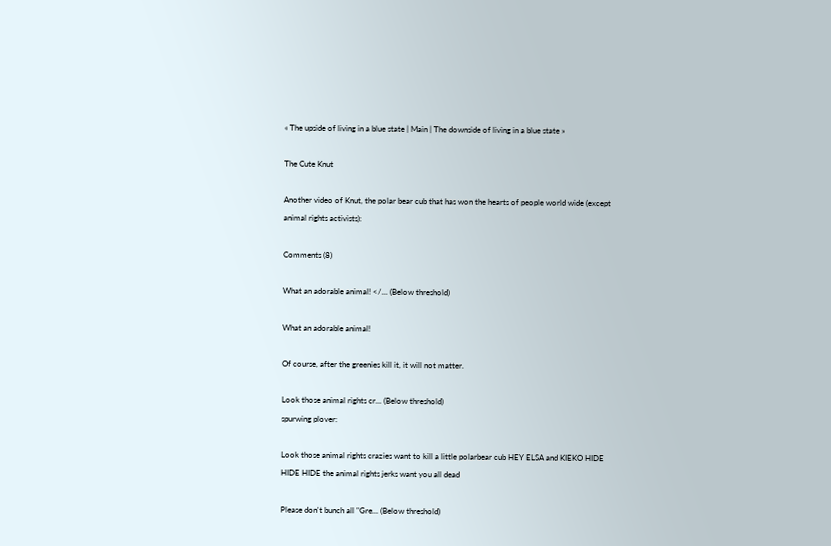« The upside of living in a blue state | Main | The downside of living in a blue state »

The Cute Knut

Another video of Knut, the polar bear cub that has won the hearts of people world wide (except animal rights activists):

Comments (8)

What an adorable animal! </... (Below threshold)

What an adorable animal!

Of course, after the greenies kill it, it will not matter.

Look those animal rights cr... (Below threshold)
spurwing plover:

Look those animal rights crazies want to kill a little polarbear cub HEY ELSA and KIEKO HIDE HIDE HIDE the animal rights jerks want you all dead

Please don't bunch all "Gre... (Below threshold)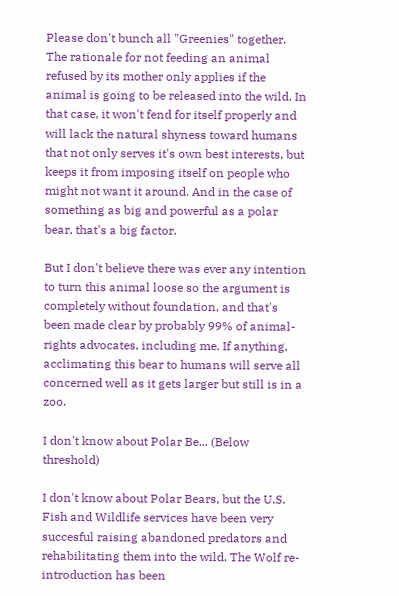Please don't bunch all "Greenies" together. The rationale for not feeding an animal refused by its mother only applies if the animal is going to be released into the wild. In that case, it won't fend for itself properly and will lack the natural shyness toward humans that not only serves it's own best interests, but keeps it from imposing itself on people who might not want it around. And in the case of something as big and powerful as a polar bear, that's a big factor.

But I don't believe there was ever any intention to turn this animal loose so the argument is completely without foundation, and that's been made clear by probably 99% of animal-rights advocates, including me. If anything, acclimating this bear to humans will serve all concerned well as it gets larger but still is in a zoo.

I don't know about Polar Be... (Below threshold)

I don't know about Polar Bears, but the U.S. Fish and Wildlife services have been very succesful raising abandoned predators and rehabilitating them into the wild. The Wolf re-introduction has been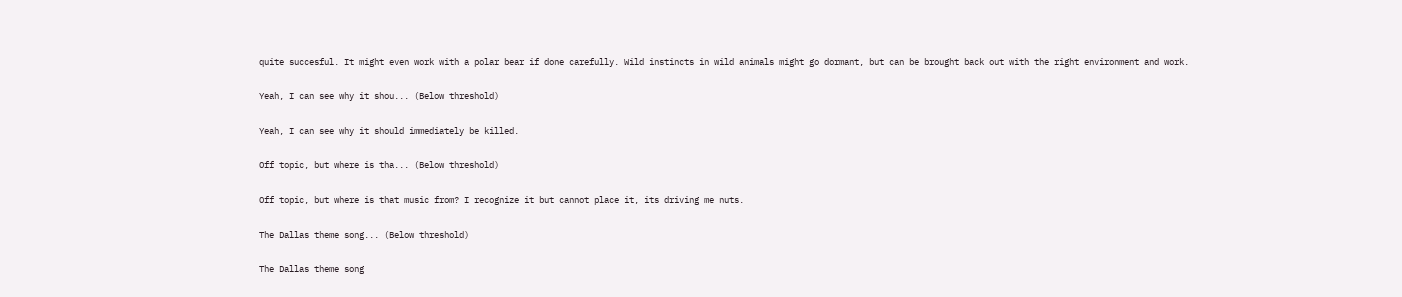quite succesful. It might even work with a polar bear if done carefully. Wild instincts in wild animals might go dormant, but can be brought back out with the right environment and work.

Yeah, I can see why it shou... (Below threshold)

Yeah, I can see why it should immediately be killed.

Off topic, but where is tha... (Below threshold)

Off topic, but where is that music from? I recognize it but cannot place it, its driving me nuts.

The Dallas theme song... (Below threshold)

The Dallas theme song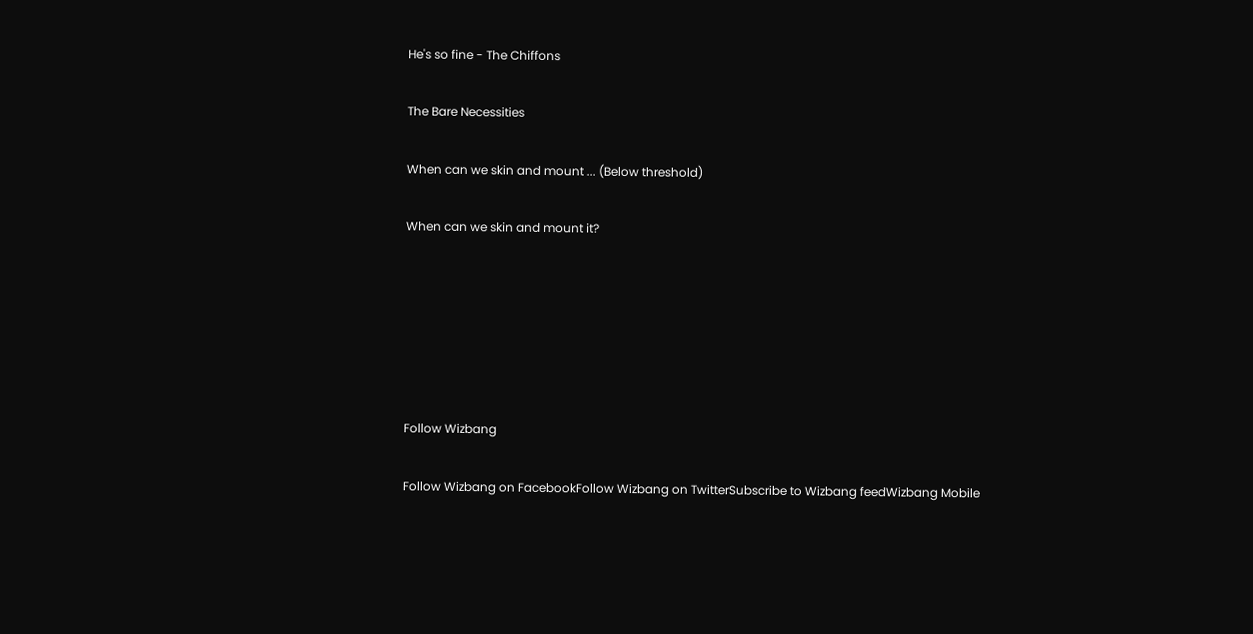He's so fine - The Chiffons

The Bare Necessities

When can we skin and mount ... (Below threshold)

When can we skin and mount it?






Follow Wizbang

Follow Wizbang on FacebookFollow Wizbang on TwitterSubscribe to Wizbang feedWizbang Mobile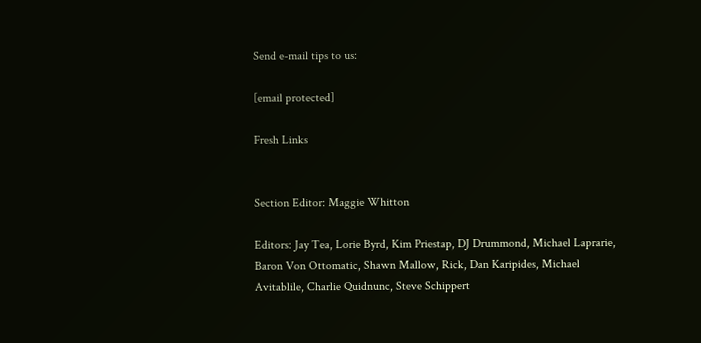Send e-mail tips to us:

[email protected]

Fresh Links


Section Editor: Maggie Whitton

Editors: Jay Tea, Lorie Byrd, Kim Priestap, DJ Drummond, Michael Laprarie, Baron Von Ottomatic, Shawn Mallow, Rick, Dan Karipides, Michael Avitablile, Charlie Quidnunc, Steve Schippert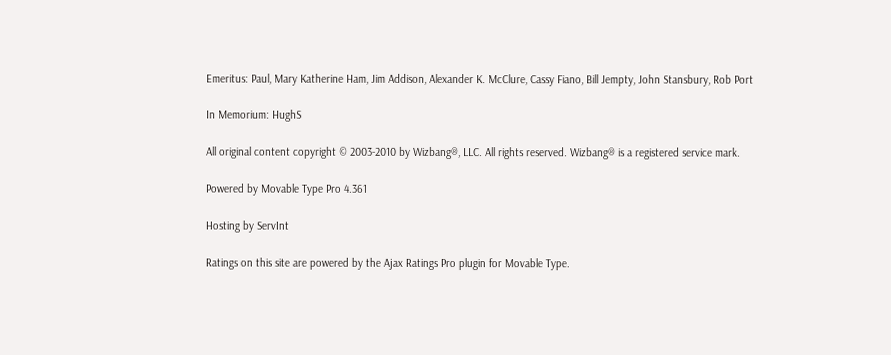Emeritus: Paul, Mary Katherine Ham, Jim Addison, Alexander K. McClure, Cassy Fiano, Bill Jempty, John Stansbury, Rob Port

In Memorium: HughS

All original content copyright © 2003-2010 by Wizbang®, LLC. All rights reserved. Wizbang® is a registered service mark.

Powered by Movable Type Pro 4.361

Hosting by ServInt

Ratings on this site are powered by the Ajax Ratings Pro plugin for Movable Type.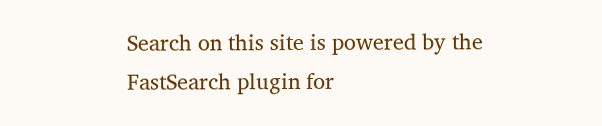Search on this site is powered by the FastSearch plugin for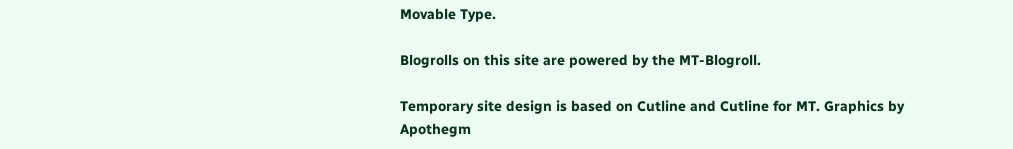Movable Type.

Blogrolls on this site are powered by the MT-Blogroll.

Temporary site design is based on Cutline and Cutline for MT. Graphics by Apothegm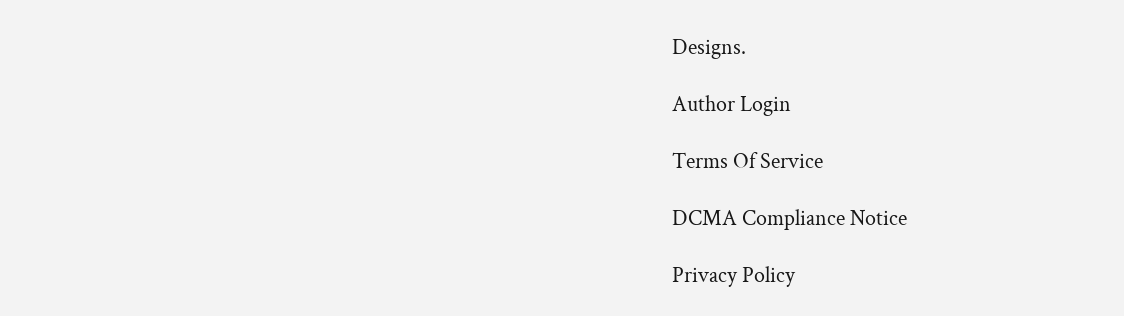Designs.

Author Login

Terms Of Service

DCMA Compliance Notice

Privacy Policy